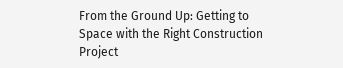From the Ground Up: Getting to Space with the Right Construction Project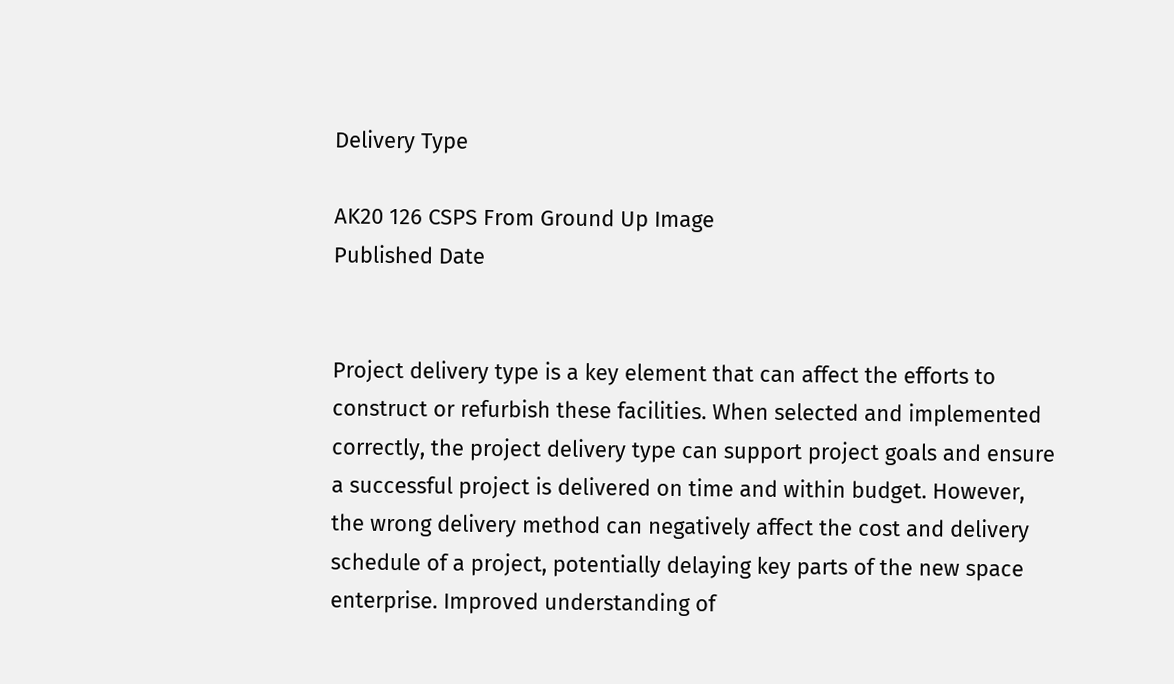Delivery Type

AK20 126 CSPS From Ground Up Image
Published Date


Project delivery type is a key element that can affect the efforts to construct or refurbish these facilities. When selected and implemented correctly, the project delivery type can support project goals and ensure a successful project is delivered on time and within budget. However, the wrong delivery method can negatively affect the cost and delivery schedule of a project, potentially delaying key parts of the new space enterprise. Improved understanding of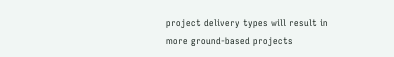project delivery types will result in more ground-based projects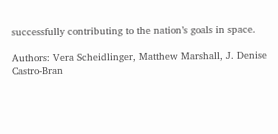successfully contributing to the nation’s goals in space.

Authors: Vera Scheidlinger, Matthew Marshall, J. Denise Castro-Bran